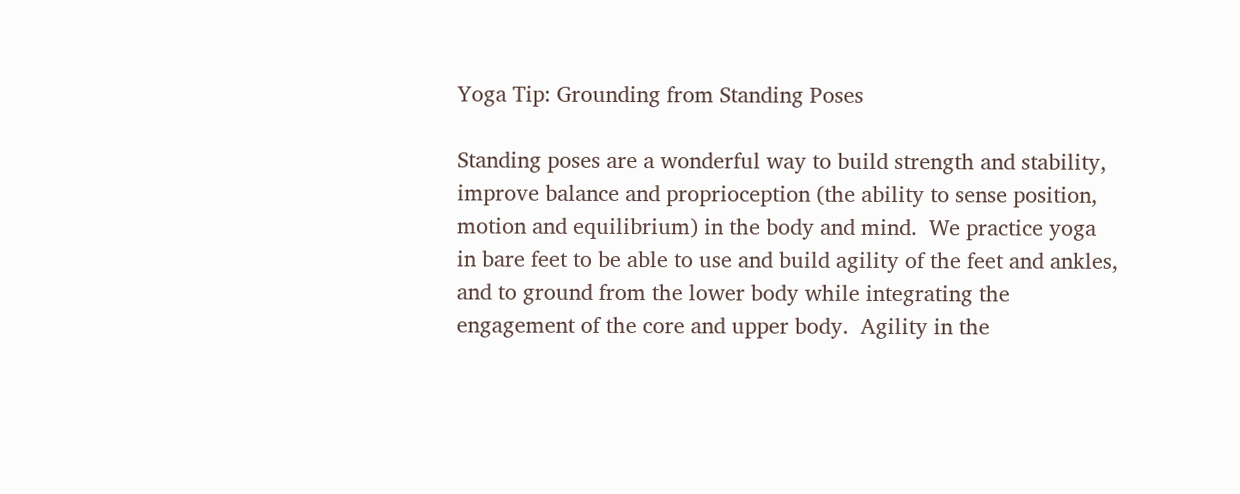Yoga Tip: Grounding from Standing Poses

Standing poses are a wonderful way to build strength and stability, improve balance and proprioception (the ability to sense position, motion and equilibrium) in the body and mind.  We practice yoga in bare feet to be able to use and build agility of the feet and ankles, and to ground from the lower body while integrating the engagement of the core and upper body.  Agility in the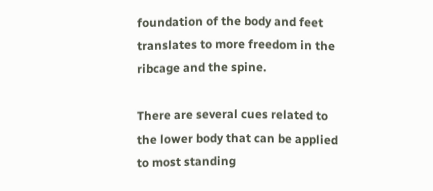foundation of the body and feet translates to more freedom in the ribcage and the spine.

There are several cues related to the lower body that can be applied to most standing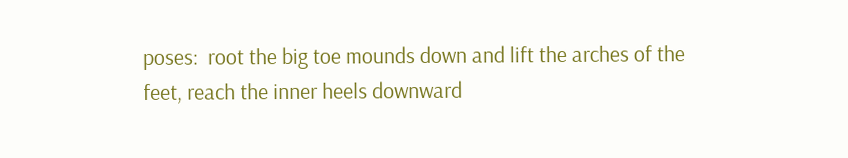poses:  root the big toe mounds down and lift the arches of the feet, reach the inner heels downward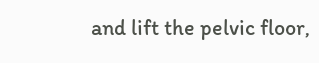and lift the pelvic floor,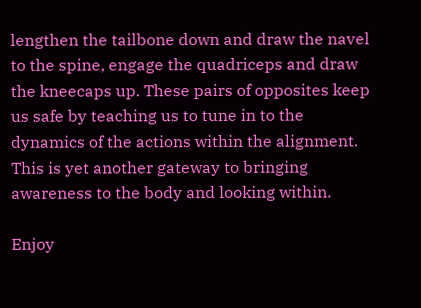lengthen the tailbone down and draw the navel to the spine, engage the quadriceps and draw the kneecaps up. These pairs of opposites keep us safe by teaching us to tune in to the dynamics of the actions within the alignment.  This is yet another gateway to bringing awareness to the body and looking within.

Enjoy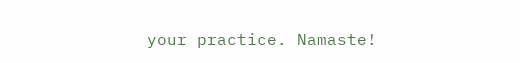your practice. Namaste!